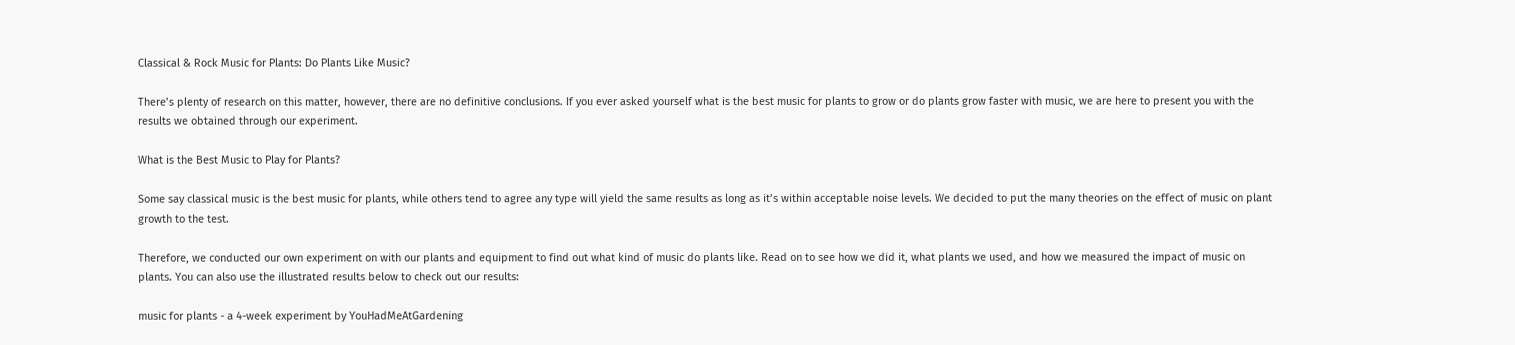Classical & Rock Music for Plants: Do Plants Like Music?

There’s plenty of research on this matter, however, there are no definitive conclusions. If you ever asked yourself what is the best music for plants to grow or do plants grow faster with music, we are here to present you with the results we obtained through our experiment.

What is the Best Music to Play for Plants?

Some say classical music is the best music for plants, while others tend to agree any type will yield the same results as long as it’s within acceptable noise levels. We decided to put the many theories on the effect of music on plant growth to the test.

Therefore, we conducted our own experiment on with our plants and equipment to find out what kind of music do plants like. Read on to see how we did it, what plants we used, and how we measured the impact of music on plants. You can also use the illustrated results below to check out our results:

music for plants - a 4-week experiment by YouHadMeAtGardening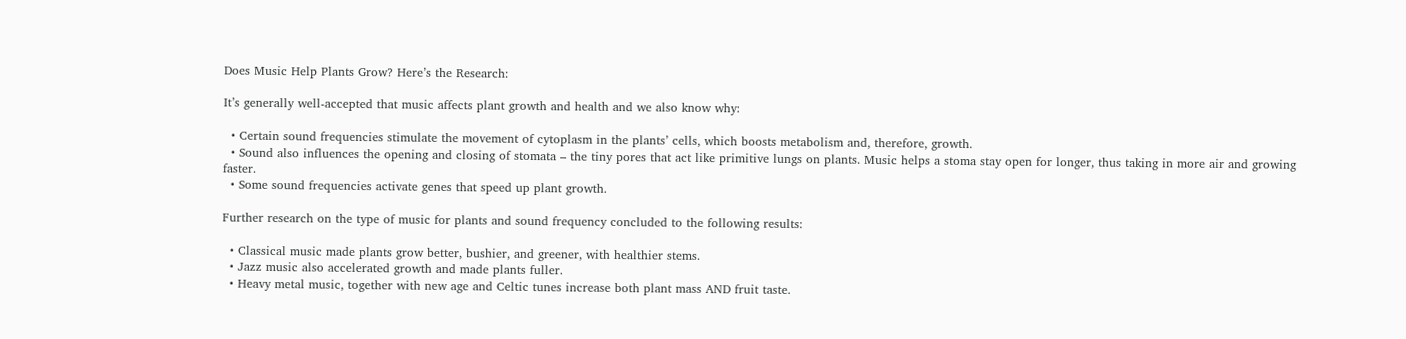Does Music Help Plants Grow? Here’s the Research:

It’s generally well-accepted that music affects plant growth and health and we also know why:

  • Certain sound frequencies stimulate the movement of cytoplasm in the plants’ cells, which boosts metabolism and, therefore, growth.
  • Sound also influences the opening and closing of stomata – the tiny pores that act like primitive lungs on plants. Music helps a stoma stay open for longer, thus taking in more air and growing faster.
  • Some sound frequencies activate genes that speed up plant growth.

Further research on the type of music for plants and sound frequency concluded to the following results:

  • Classical music made plants grow better, bushier, and greener, with healthier stems.
  • Jazz music also accelerated growth and made plants fuller.
  • Heavy metal music, together with new age and Celtic tunes increase both plant mass AND fruit taste.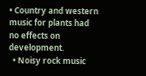• Country and western music for plants had no effects on development.
  • Noisy rock music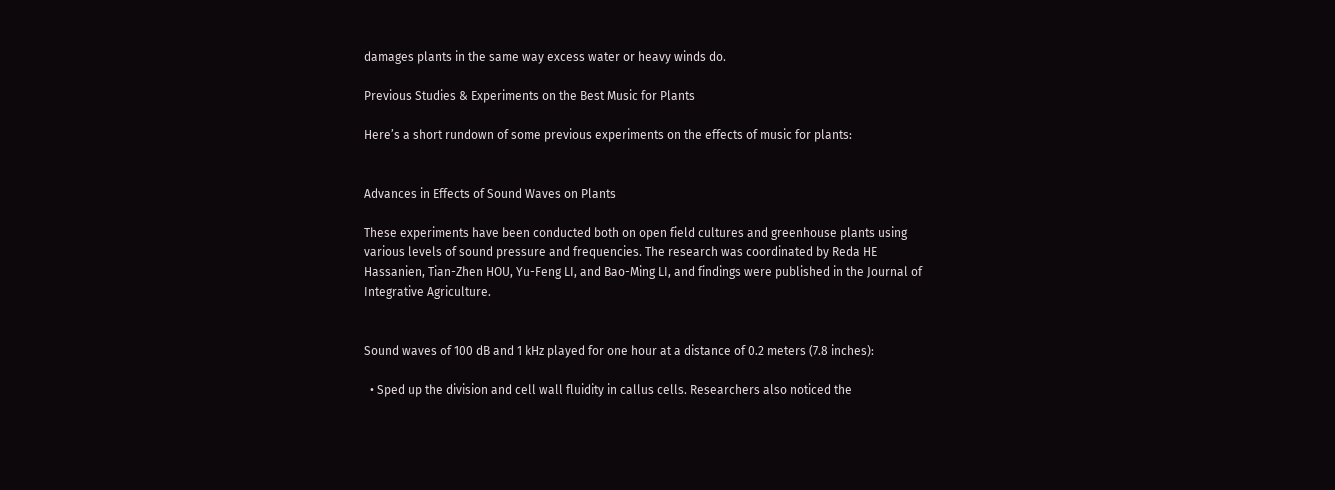damages plants in the same way excess water or heavy winds do.

Previous Studies & Experiments on the Best Music for Plants

Here’s a short rundown of some previous experiments on the effects of music for plants:


Advances in Effects of Sound Waves on Plants

These experiments have been conducted both on open field cultures and greenhouse plants using various levels of sound pressure and frequencies. The research was coordinated by Reda HE Hassanien, Tian-Zhen HOU, Yu-Feng LI, and Bao-Ming LI, and findings were published in the Journal of Integrative Agriculture.


Sound waves of 100 dB and 1 kHz played for one hour at a distance of 0.2 meters (7.8 inches):

  • Sped up the division and cell wall fluidity in callus cells. Researchers also noticed the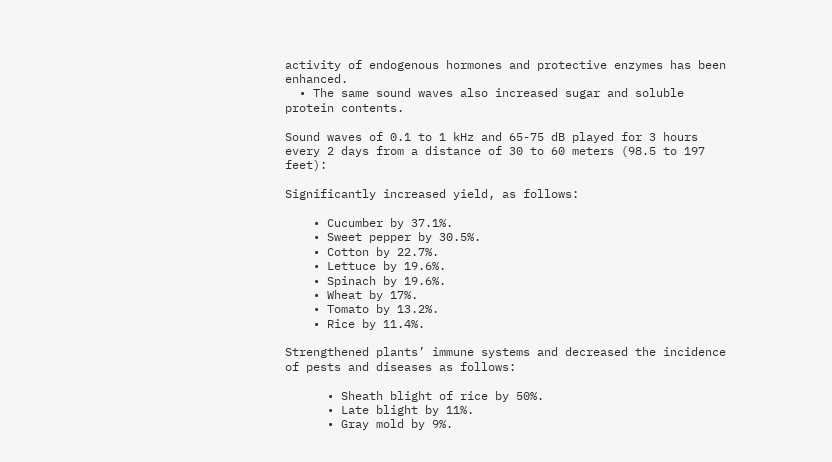activity of endogenous hormones and protective enzymes has been enhanced.
  • The same sound waves also increased sugar and soluble protein contents.

Sound waves of 0.1 to 1 kHz and 65-75 dB played for 3 hours every 2 days from a distance of 30 to 60 meters (98.5 to 197 feet):

Significantly increased yield, as follows:

    • Cucumber by 37.1%.
    • Sweet pepper by 30.5%.
    • Cotton by 22.7%.
    • Lettuce by 19.6%.
    • Spinach by 19.6%.
    • Wheat by 17%.
    • Tomato by 13.2%.
    • Rice by 11.4%.

Strengthened plants’ immune systems and decreased the incidence of pests and diseases as follows:

      • Sheath blight of rice by 50%.
      • Late blight by 11%.
      • Gray mold by 9%.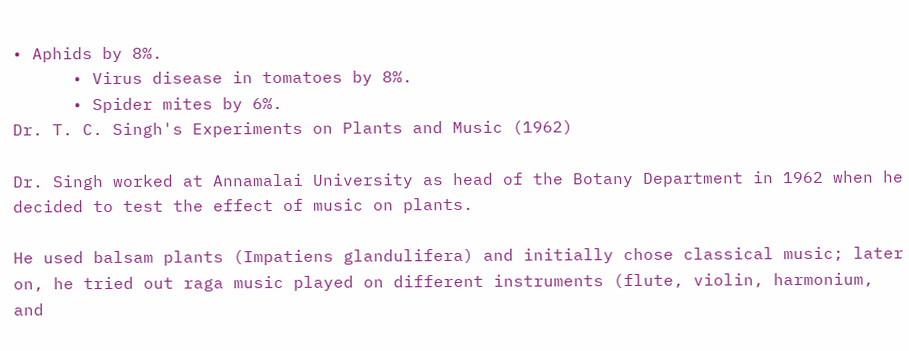• Aphids by 8%.
      • Virus disease in tomatoes by 8%.
      • Spider mites by 6%.
Dr. T. C. Singh's Experiments on Plants and Music (1962)

Dr. Singh worked at Annamalai University as head of the Botany Department in 1962 when he decided to test the effect of music on plants.

He used balsam plants (Impatiens glandulifera) and initially chose classical music; later on, he tried out raga music played on different instruments (flute, violin, harmonium, and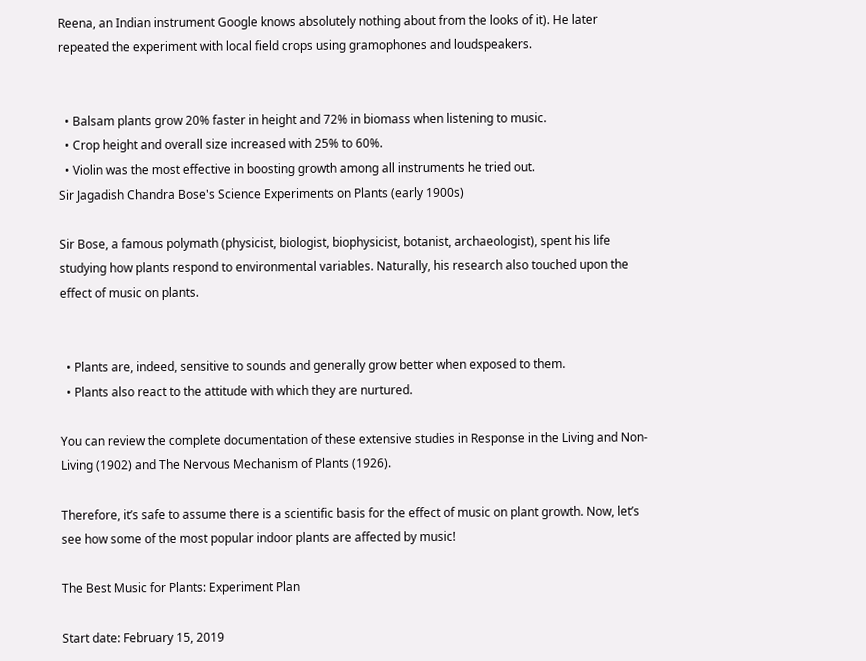Reena, an Indian instrument Google knows absolutely nothing about from the looks of it). He later repeated the experiment with local field crops using gramophones and loudspeakers.


  • Balsam plants grow 20% faster in height and 72% in biomass when listening to music.
  • Crop height and overall size increased with 25% to 60%.
  • Violin was the most effective in boosting growth among all instruments he tried out.
Sir Jagadish Chandra Bose's Science Experiments on Plants (early 1900s)

Sir Bose, a famous polymath (physicist, biologist, biophysicist, botanist, archaeologist), spent his life studying how plants respond to environmental variables. Naturally, his research also touched upon the effect of music on plants.


  • Plants are, indeed, sensitive to sounds and generally grow better when exposed to them.
  • Plants also react to the attitude with which they are nurtured.

You can review the complete documentation of these extensive studies in Response in the Living and Non-Living (1902) and The Nervous Mechanism of Plants (1926).

Therefore, it’s safe to assume there is a scientific basis for the effect of music on plant growth. Now, let’s see how some of the most popular indoor plants are affected by music!

The Best Music for Plants: Experiment Plan

Start date: February 15, 2019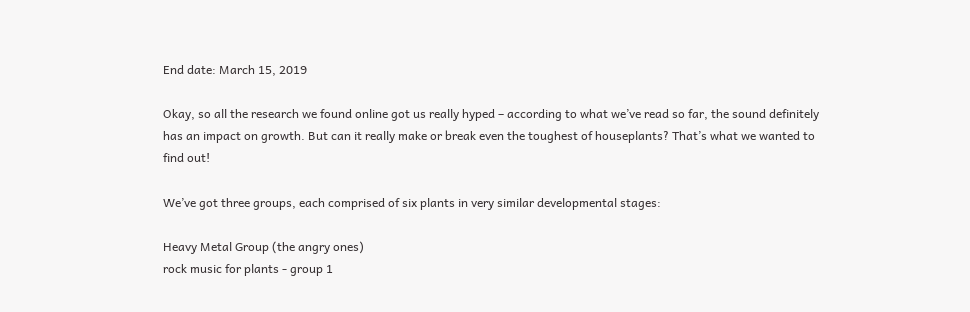End date: March 15, 2019

Okay, so all the research we found online got us really hyped – according to what we’ve read so far, the sound definitely has an impact on growth. But can it really make or break even the toughest of houseplants? That’s what we wanted to find out!

We’ve got three groups, each comprised of six plants in very similar developmental stages:

Heavy Metal Group (the angry ones)
rock music for plants - group 1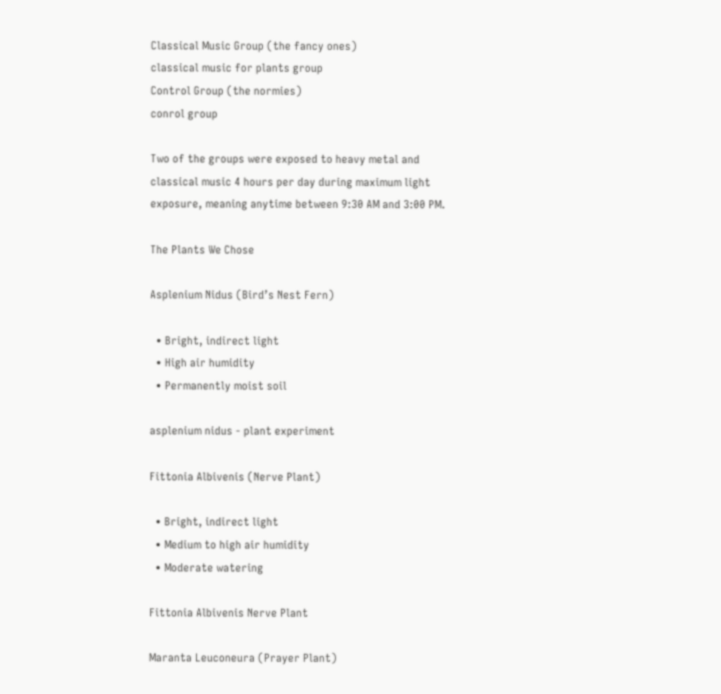Classical Music Group (the fancy ones)
classical music for plants group
Control Group (the normies)
conrol group

Two of the groups were exposed to heavy metal and classical music 4 hours per day during maximum light exposure, meaning anytime between 9:30 AM and 3:00 PM.

The Plants We Chose

Asplenium Nidus (Bird’s Nest Fern)

  • Bright, indirect light
  • High air humidity
  • Permanently moist soil

asplenium nidus - plant experiment

Fittonia Albivenis (Nerve Plant)

  • Bright, indirect light
  • Medium to high air humidity
  • Moderate watering

Fittonia Albivenis Nerve Plant

Maranta Leuconeura (Prayer Plant)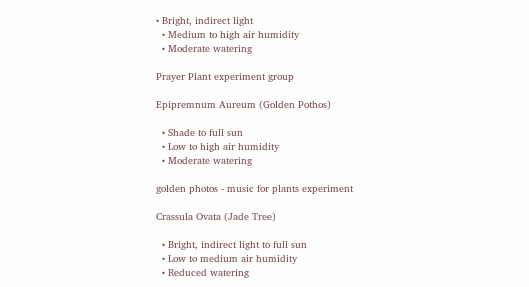• Bright, indirect light
  • Medium to high air humidity
  • Moderate watering

Prayer Plant experiment group

Epipremnum Aureum (Golden Pothos)

  • Shade to full sun
  • Low to high air humidity
  • Moderate watering

golden photos - music for plants experiment

Crassula Ovata (Jade Tree)

  • Bright, indirect light to full sun
  • Low to medium air humidity
  • Reduced watering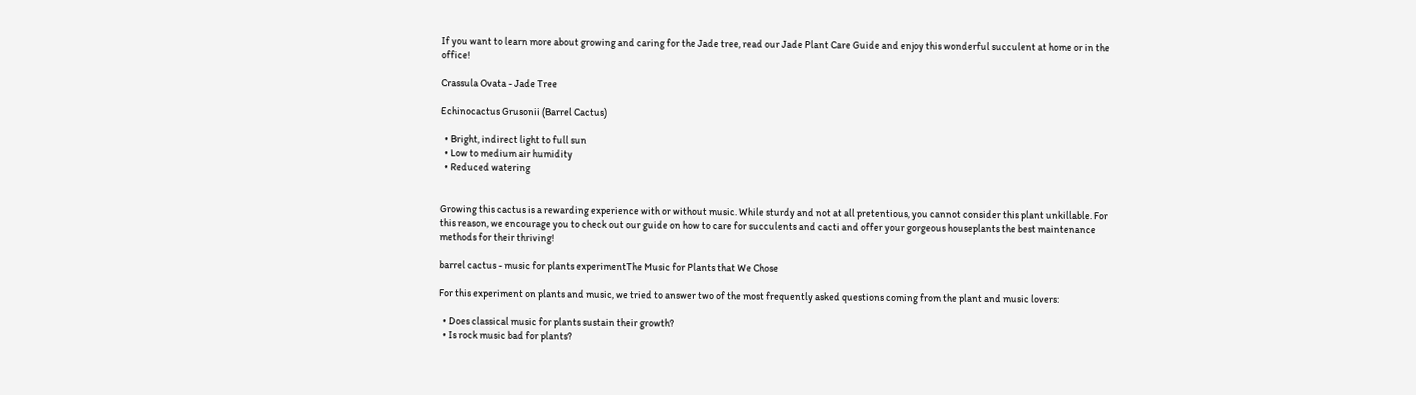If you want to learn more about growing and caring for the Jade tree, read our Jade Plant Care Guide and enjoy this wonderful succulent at home or in the office!

Crassula Ovata - Jade Tree

Echinocactus Grusonii (Barrel Cactus)

  • Bright, indirect light to full sun
  • Low to medium air humidity
  • Reduced watering


Growing this cactus is a rewarding experience with or without music. While sturdy and not at all pretentious, you cannot consider this plant unkillable. For this reason, we encourage you to check out our guide on how to care for succulents and cacti and offer your gorgeous houseplants the best maintenance methods for their thriving!

barrel cactus - music for plants experimentThe Music for Plants that We Chose

For this experiment on plants and music, we tried to answer two of the most frequently asked questions coming from the plant and music lovers:

  • Does classical music for plants sustain their growth?
  • Is rock music bad for plants?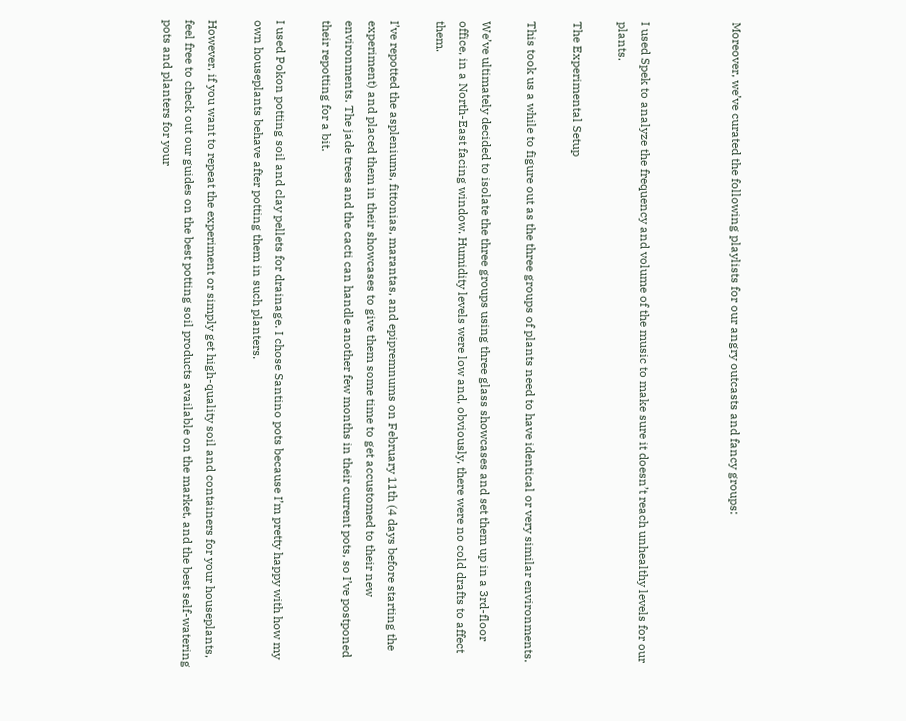Moreover, we’ve curated the following playlists for our angry outcasts and fancy groups:



I used Spek to analyze the frequency and volume of the music to make sure it doesn’t reach unhealthy levels for our plants.

The Experimental Setup

This took us a while to figure out as the three groups of plants need to have identical or very similar environments.

We’ve ultimately decided to isolate the three groups using three glass showcases and set them up in a 3rd-floor office, in a North-East facing window. Humidity levels were low and, obviously, there were no cold drafts to affect them.

I’ve repotted the aspleniums, fittonias, marantas, and epipremnums on February 11th (4 days before starting the experiment) and placed them in their showcases to give them some time to get accustomed to their new environments. The jade trees and the cacti can handle another few months in their current pots, so I’ve postponed their repotting for a bit.

I used Pokon potting soil and clay pellets for drainage. I chose Santino pots because I’m pretty happy with how my own houseplants behave after potting them in such planters.

However, if you want to repeat the experiment or simply get high-quality soil and containers for your houseplants, feel free to check out our guides on the best potting soil products available on the market, and the best self-watering pots and planters for your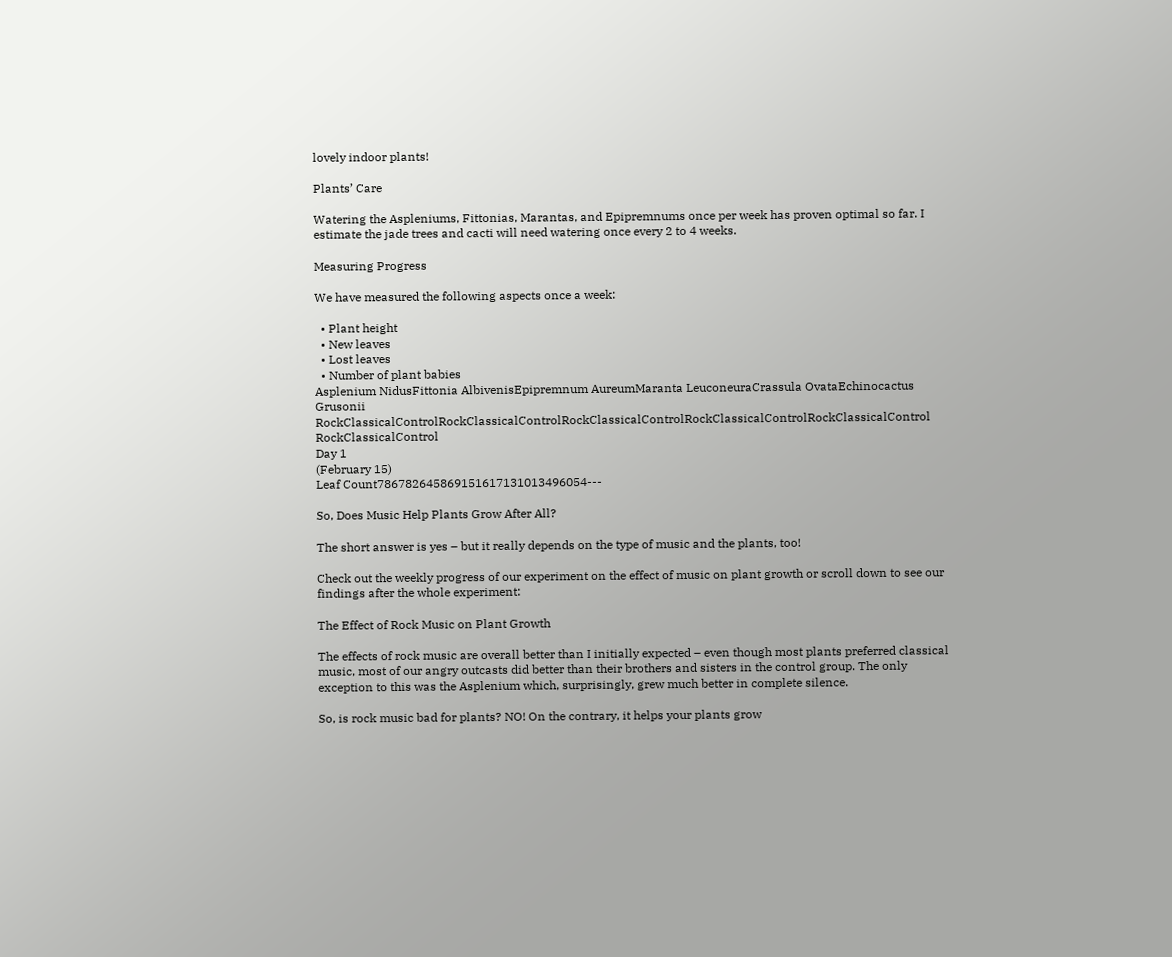lovely indoor plants!

Plants’ Care

Watering the Aspleniums, Fittonias, Marantas, and Epipremnums once per week has proven optimal so far. I estimate the jade trees and cacti will need watering once every 2 to 4 weeks.

Measuring Progress

We have measured the following aspects once a week:

  • Plant height
  • New leaves
  • Lost leaves
  • Number of plant babies
Asplenium NidusFittonia AlbivenisEpipremnum AureumMaranta LeuconeuraCrassula OvataEchinocactus Grusonii
RockClassicalControlRockClassicalControlRockClassicalControlRockClassicalControlRockClassicalControl RockClassicalControl
Day 1
(February 15)
Leaf Count786782645869151617131013496054---

So, Does Music Help Plants Grow After All?

The short answer is yes – but it really depends on the type of music and the plants, too!

Check out the weekly progress of our experiment on the effect of music on plant growth or scroll down to see our findings after the whole experiment:

The Effect of Rock Music on Plant Growth

The effects of rock music are overall better than I initially expected – even though most plants preferred classical music, most of our angry outcasts did better than their brothers and sisters in the control group. The only exception to this was the Asplenium which, surprisingly, grew much better in complete silence.

So, is rock music bad for plants? NO! On the contrary, it helps your plants grow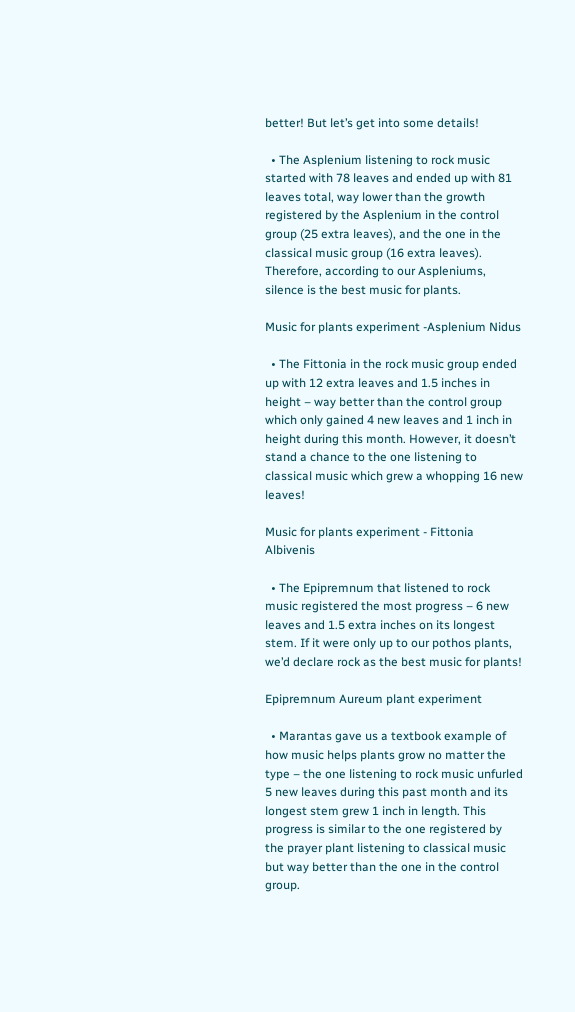better! But let’s get into some details!

  • The Asplenium listening to rock music started with 78 leaves and ended up with 81 leaves total, way lower than the growth registered by the Asplenium in the control group (25 extra leaves), and the one in the classical music group (16 extra leaves). Therefore, according to our Aspleniums, silence is the best music for plants.

Music for plants experiment -Asplenium Nidus

  • The Fittonia in the rock music group ended up with 12 extra leaves and 1.5 inches in height – way better than the control group which only gained 4 new leaves and 1 inch in height during this month. However, it doesn’t stand a chance to the one listening to classical music which grew a whopping 16 new leaves!

Music for plants experiment - Fittonia Albivenis

  • The Epipremnum that listened to rock music registered the most progress – 6 new leaves and 1.5 extra inches on its longest stem. If it were only up to our pothos plants, we’d declare rock as the best music for plants!

Epipremnum Aureum plant experiment

  • Marantas gave us a textbook example of how music helps plants grow no matter the type – the one listening to rock music unfurled 5 new leaves during this past month and its longest stem grew 1 inch in length. This progress is similar to the one registered by the prayer plant listening to classical music but way better than the one in the control group.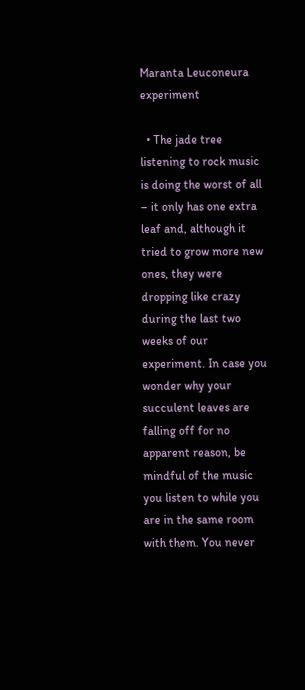Maranta Leuconeura experiment

  • The jade tree listening to rock music is doing the worst of all – it only has one extra leaf and, although it tried to grow more new ones, they were dropping like crazy during the last two weeks of our experiment. In case you wonder why your succulent leaves are falling off for no apparent reason, be mindful of the music you listen to while you are in the same room with them. You never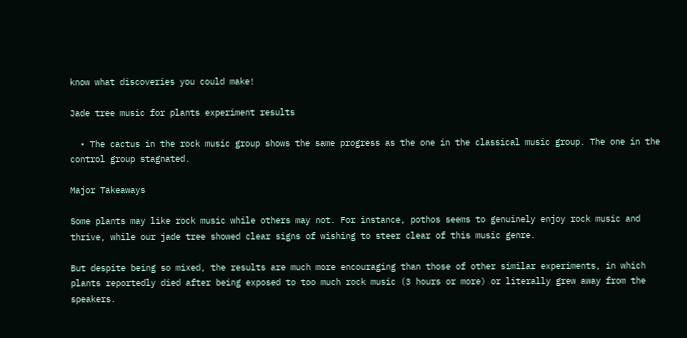know what discoveries you could make!

Jade tree music for plants experiment results

  • The cactus in the rock music group shows the same progress as the one in the classical music group. The one in the control group stagnated.

Major Takeaways

Some plants may like rock music while others may not. For instance, pothos seems to genuinely enjoy rock music and thrive, while our jade tree showed clear signs of wishing to steer clear of this music genre.

But despite being so mixed, the results are much more encouraging than those of other similar experiments, in which plants reportedly died after being exposed to too much rock music (3 hours or more) or literally grew away from the speakers.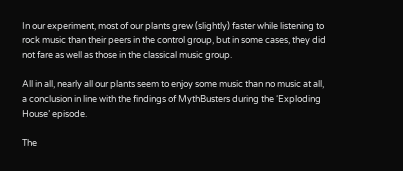In our experiment, most of our plants grew (slightly) faster while listening to rock music than their peers in the control group, but in some cases, they did not fare as well as those in the classical music group.

All in all, nearly all our plants seem to enjoy some music than no music at all, a conclusion in line with the findings of MythBusters during the ‘Exploding House’ episode.

The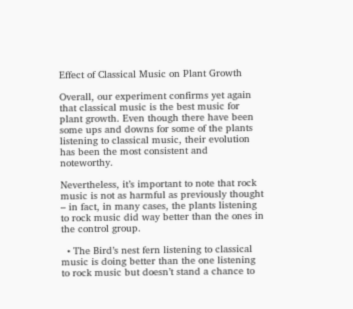Effect of Classical Music on Plant Growth

Overall, our experiment confirms yet again that classical music is the best music for plant growth. Even though there have been some ups and downs for some of the plants listening to classical music, their evolution has been the most consistent and noteworthy.

Nevertheless, it’s important to note that rock music is not as harmful as previously thought – in fact, in many cases, the plants listening to rock music did way better than the ones in the control group.

  • The Bird’s nest fern listening to classical music is doing better than the one listening to rock music but doesn’t stand a chance to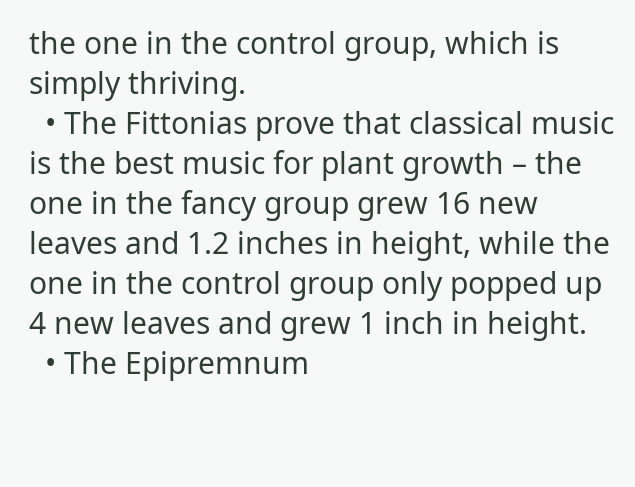the one in the control group, which is simply thriving.
  • The Fittonias prove that classical music is the best music for plant growth – the one in the fancy group grew 16 new leaves and 1.2 inches in height, while the one in the control group only popped up 4 new leaves and grew 1 inch in height.
  • The Epipremnum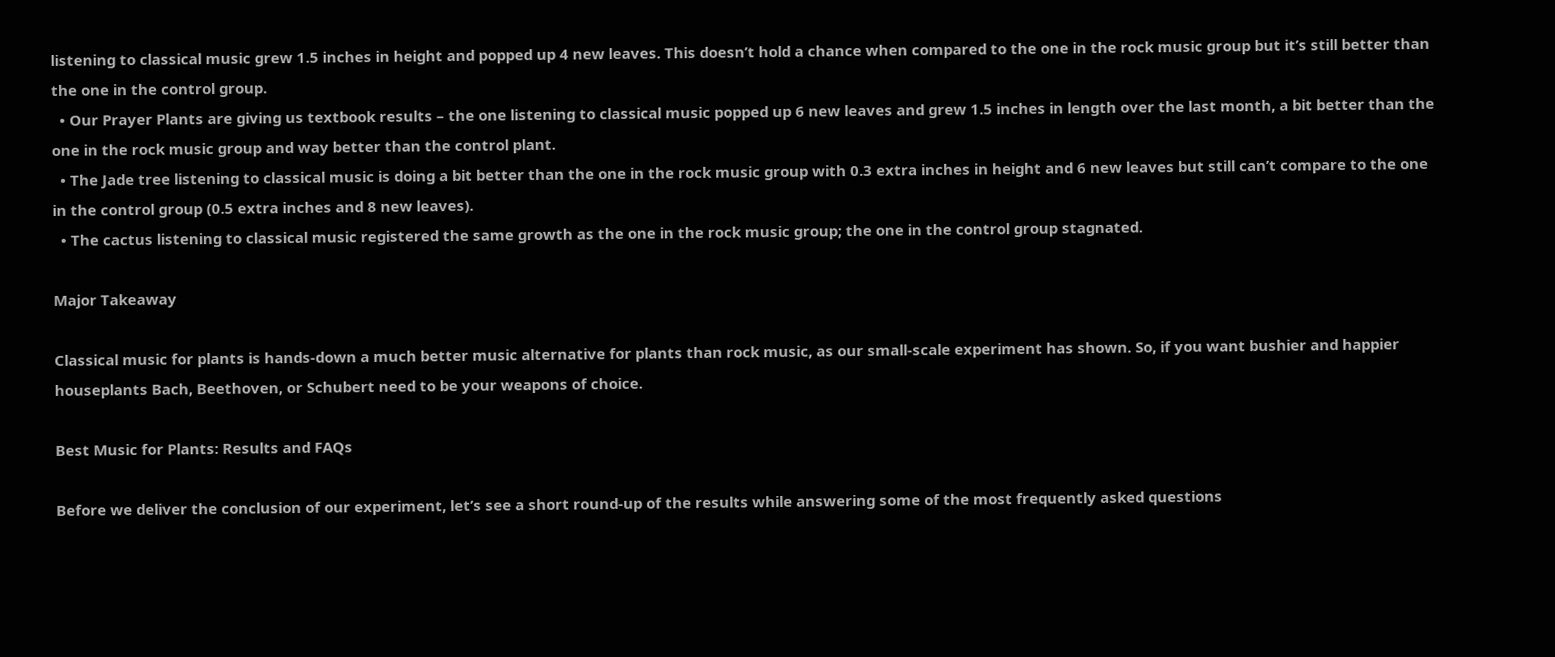listening to classical music grew 1.5 inches in height and popped up 4 new leaves. This doesn’t hold a chance when compared to the one in the rock music group but it’s still better than the one in the control group.
  • Our Prayer Plants are giving us textbook results – the one listening to classical music popped up 6 new leaves and grew 1.5 inches in length over the last month, a bit better than the one in the rock music group and way better than the control plant.
  • The Jade tree listening to classical music is doing a bit better than the one in the rock music group with 0.3 extra inches in height and 6 new leaves but still can’t compare to the one in the control group (0.5 extra inches and 8 new leaves).
  • The cactus listening to classical music registered the same growth as the one in the rock music group; the one in the control group stagnated.

Major Takeaway

Classical music for plants is hands-down a much better music alternative for plants than rock music, as our small-scale experiment has shown. So, if you want bushier and happier houseplants Bach, Beethoven, or Schubert need to be your weapons of choice.

Best Music for Plants: Results and FAQs

Before we deliver the conclusion of our experiment, let’s see a short round-up of the results while answering some of the most frequently asked questions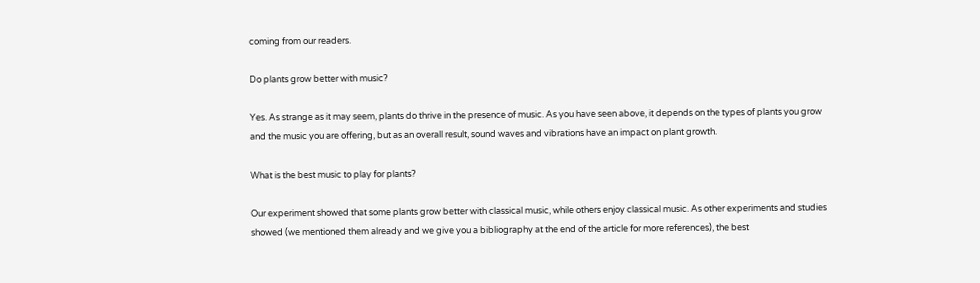coming from our readers.

Do plants grow better with music?

Yes. As strange as it may seem, plants do thrive in the presence of music. As you have seen above, it depends on the types of plants you grow and the music you are offering, but as an overall result, sound waves and vibrations have an impact on plant growth.

What is the best music to play for plants?

Our experiment showed that some plants grow better with classical music, while others enjoy classical music. As other experiments and studies showed (we mentioned them already and we give you a bibliography at the end of the article for more references), the best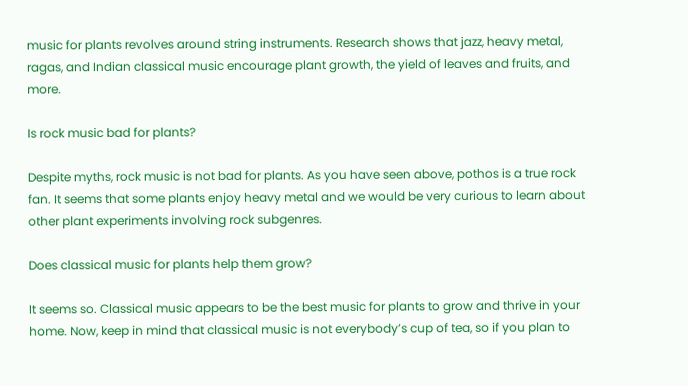music for plants revolves around string instruments. Research shows that jazz, heavy metal, ragas, and Indian classical music encourage plant growth, the yield of leaves and fruits, and more.

Is rock music bad for plants?

Despite myths, rock music is not bad for plants. As you have seen above, pothos is a true rock fan. It seems that some plants enjoy heavy metal and we would be very curious to learn about other plant experiments involving rock subgenres.

Does classical music for plants help them grow?

It seems so. Classical music appears to be the best music for plants to grow and thrive in your home. Now, keep in mind that classical music is not everybody’s cup of tea, so if you plan to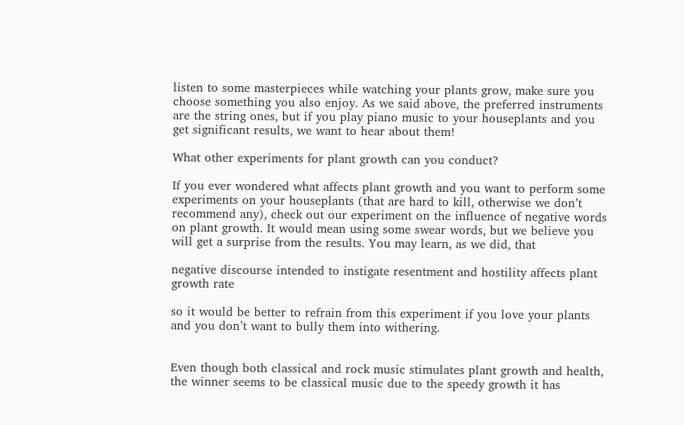listen to some masterpieces while watching your plants grow, make sure you choose something you also enjoy. As we said above, the preferred instruments are the string ones, but if you play piano music to your houseplants and you get significant results, we want to hear about them!

What other experiments for plant growth can you conduct?

If you ever wondered what affects plant growth and you want to perform some experiments on your houseplants (that are hard to kill, otherwise we don’t recommend any), check out our experiment on the influence of negative words on plant growth. It would mean using some swear words, but we believe you will get a surprise from the results. You may learn, as we did, that

negative discourse intended to instigate resentment and hostility affects plant growth rate

so it would be better to refrain from this experiment if you love your plants and you don’t want to bully them into withering.


Even though both classical and rock music stimulates plant growth and health, the winner seems to be classical music due to the speedy growth it has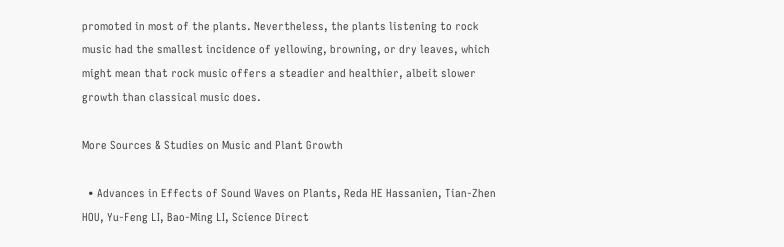promoted in most of the plants. Nevertheless, the plants listening to rock music had the smallest incidence of yellowing, browning, or dry leaves, which might mean that rock music offers a steadier and healthier, albeit slower growth than classical music does.

More Sources & Studies on Music and Plant Growth

  • Advances in Effects of Sound Waves on Plants, Reda HE Hassanien, Tian-Zhen HOU, Yu-Feng LI, Bao-Ming LI, Science Direct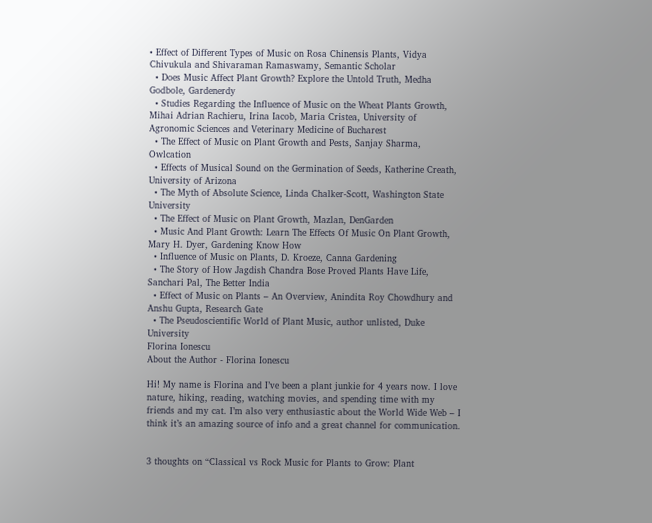• Effect of Different Types of Music on Rosa Chinensis Plants, Vidya Chivukula and Shivaraman Ramaswamy, Semantic Scholar
  • Does Music Affect Plant Growth? Explore the Untold Truth, Medha Godbole, Gardenerdy
  • Studies Regarding the Influence of Music on the Wheat Plants Growth, Mihai Adrian Rachieru, Irina Iacob, Maria Cristea, University of Agronomic Sciences and Veterinary Medicine of Bucharest
  • The Effect of Music on Plant Growth and Pests, Sanjay Sharma, Owlcation
  • Effects of Musical Sound on the Germination of Seeds, Katherine Creath, University of Arizona
  • The Myth of Absolute Science, Linda Chalker-Scott, Washington State University
  • The Effect of Music on Plant Growth, Mazlan, DenGarden
  • Music And Plant Growth: Learn The Effects Of Music On Plant Growth, Mary H. Dyer, Gardening Know How
  • Influence of Music on Plants, D. Kroeze, Canna Gardening
  • The Story of How Jagdish Chandra Bose Proved Plants Have Life, Sanchari Pal, The Better India
  • Effect of Music on Plants – An Overview, Anindita Roy Chowdhury and Anshu Gupta, Research Gate
  • The Pseudoscientific World of Plant Music, author unlisted, Duke University
Florina Ionescu
About the Author - Florina Ionescu

Hi! My name is Florina and I’ve been a plant junkie for 4 years now. I love nature, hiking, reading, watching movies, and spending time with my friends and my cat. I’m also very enthusiastic about the World Wide Web – I think it’s an amazing source of info and a great channel for communication.


3 thoughts on “Classical vs Rock Music for Plants to Grow: Plant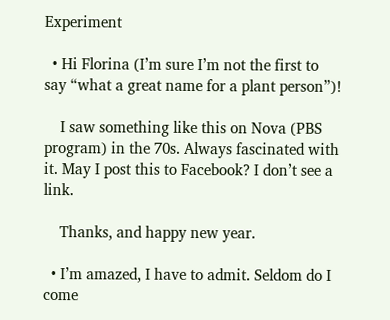Experiment

  • Hi Florina (I’m sure I’m not the first to say “what a great name for a plant person”)!

    I saw something like this on Nova (PBS program) in the 70s. Always fascinated with it. May I post this to Facebook? I don’t see a link.

    Thanks, and happy new year.

  • I’m amazed, I have to admit. Seldom do I come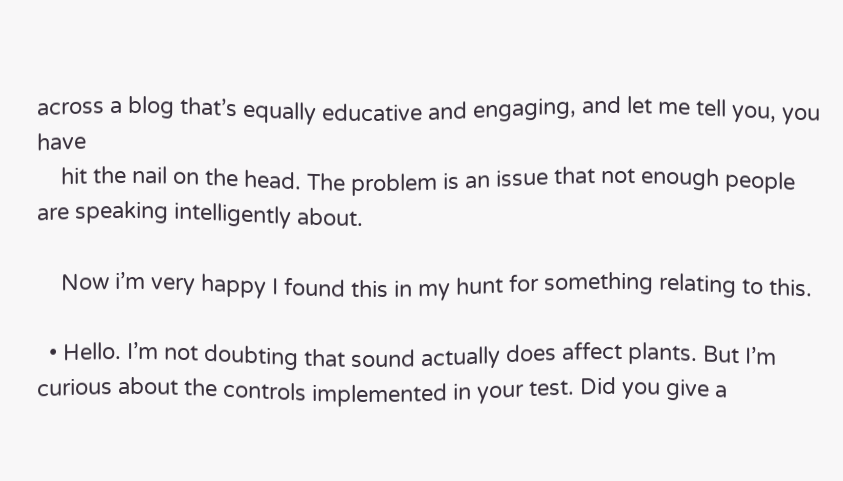across a blog that’s equally educative and engaging, and let me tell you, you have
    hit the nail on the head. The problem is an issue that not enough people are speaking intelligently about.

    Now i’m very happy I found this in my hunt for something relating to this.

  • Hello. I’m not doubting that sound actually does affect plants. But I’m curious about the controls implemented in your test. Did you give a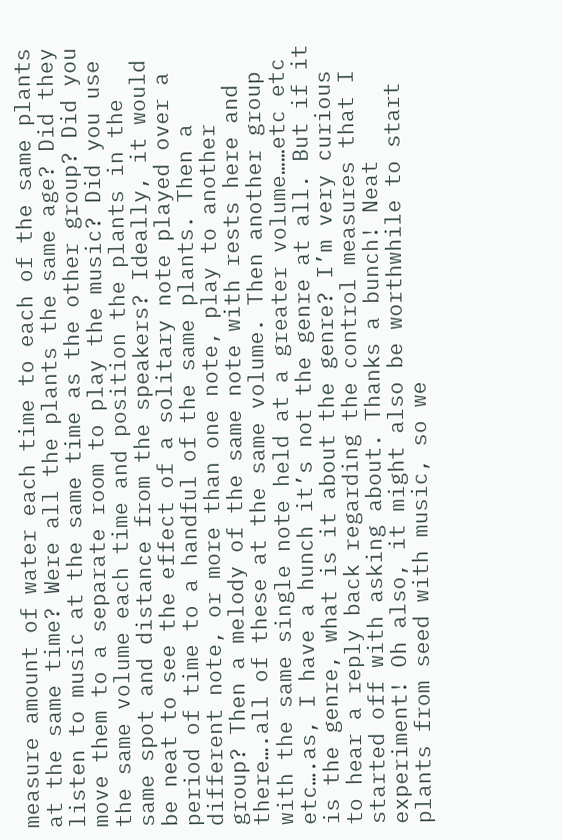measure amount of water each time to each of the same plants at the same time? Were all the plants the same age? Did they listen to music at the same time as the other group? Did you move them to a separate room to play the music? Did you use the same volume each time and position the plants in the same spot and distance from the speakers? Ideally, it would be neat to see the effect of a solitary note played over a period of time to a handful of the same plants. Then a different note, or more than one note, play to another group? Then a melody of the same note with rests here and there….all of these at the same volume. Then another group with the same single note held at a greater volume……etc etc etc….as, I have a hunch it’s not the genre at all. But if it is the genre, what is it about the genre? I’m very curious to hear a reply back regarding the control measures that I started off with asking about. Thanks a bunch! Neat experiment! Oh also, it might also be worthwhile to start plants from seed with music, so we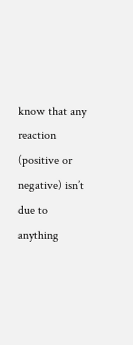know that any reaction (positive or negative) isn’t due to anything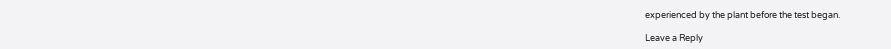experienced by the plant before the test began.

Leave a Reply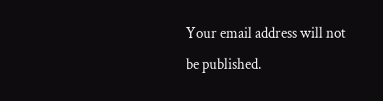Your email address will not be published.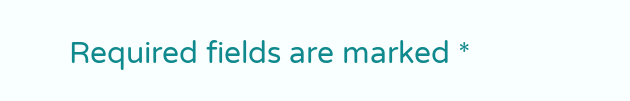Required fields are marked *